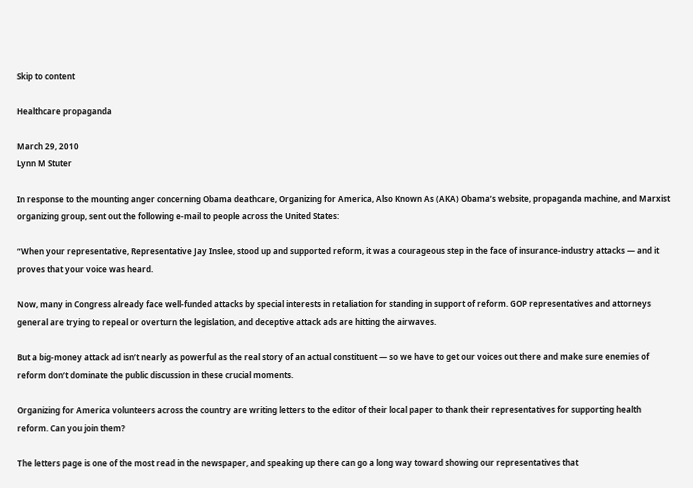Skip to content

Healthcare propaganda

March 29, 2010
Lynn M Stuter

In response to the mounting anger concerning Obama deathcare, Organizing for America, Also Known As (AKA) Obama’s website, propaganda machine, and Marxist organizing group, sent out the following e-mail to people across the United States:

“When your representative, Representative Jay Inslee, stood up and supported reform, it was a courageous step in the face of insurance-industry attacks — and it proves that your voice was heard.

Now, many in Congress already face well-funded attacks by special interests in retaliation for standing in support of reform. GOP representatives and attorneys general are trying to repeal or overturn the legislation, and deceptive attack ads are hitting the airwaves.

But a big-money attack ad isn’t nearly as powerful as the real story of an actual constituent — so we have to get our voices out there and make sure enemies of reform don’t dominate the public discussion in these crucial moments.

Organizing for America volunteers across the country are writing letters to the editor of their local paper to thank their representatives for supporting health reform. Can you join them?

The letters page is one of the most read in the newspaper, and speaking up there can go a long way toward showing our representatives that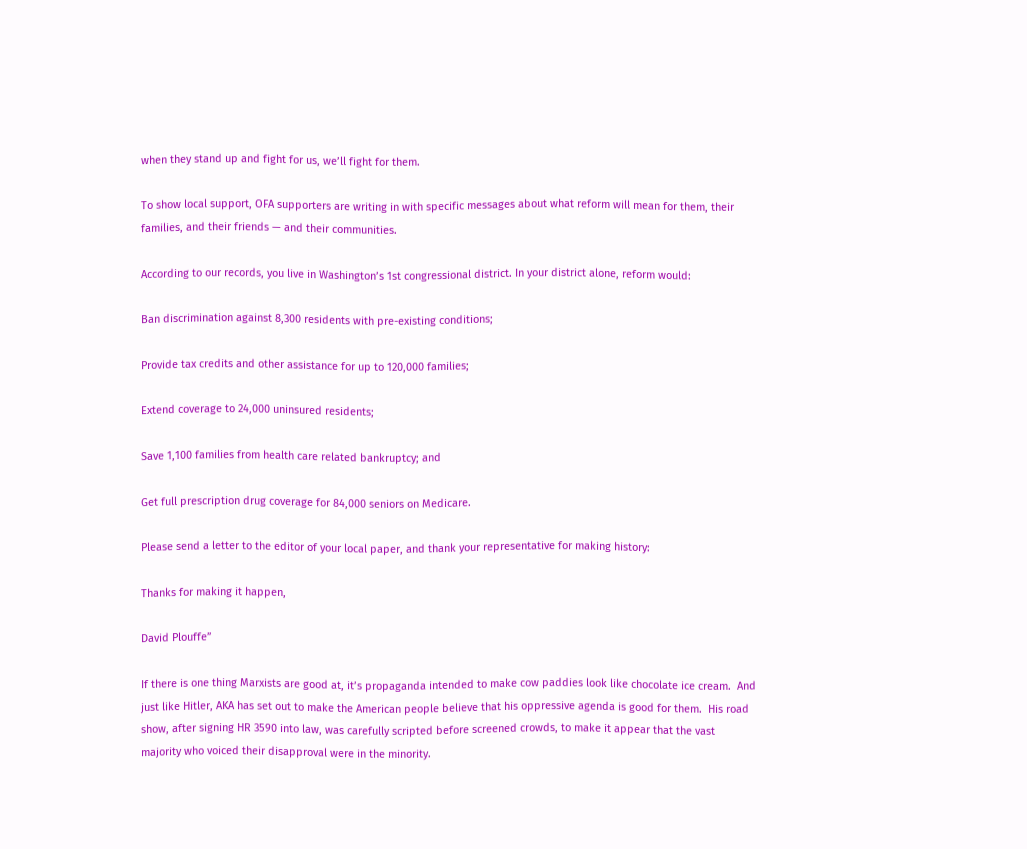when they stand up and fight for us, we’ll fight for them.

To show local support, OFA supporters are writing in with specific messages about what reform will mean for them, their families, and their friends — and their communities.

According to our records, you live in Washington’s 1st congressional district. In your district alone, reform would:

Ban discrimination against 8,300 residents with pre-existing conditions;

Provide tax credits and other assistance for up to 120,000 families;

Extend coverage to 24,000 uninsured residents;

Save 1,100 families from health care related bankruptcy; and

Get full prescription drug coverage for 84,000 seniors on Medicare.

Please send a letter to the editor of your local paper, and thank your representative for making history:

Thanks for making it happen,

David Plouffe”

If there is one thing Marxists are good at, it’s propaganda intended to make cow paddies look like chocolate ice cream.  And just like Hitler, AKA has set out to make the American people believe that his oppressive agenda is good for them.  His road show, after signing HR 3590 into law, was carefully scripted before screened crowds, to make it appear that the vast majority who voiced their disapproval were in the minority.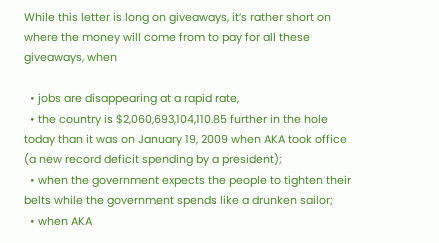While this letter is long on giveaways, it’s rather short on where the money will come from to pay for all these giveaways, when

  • jobs are disappearing at a rapid rate,
  • the country is $2,060,693,104,110.85 further in the hole today than it was on January 19, 2009 when AKA took office (a new record deficit spending by a president);
  • when the government expects the people to tighten their belts while the government spends like a drunken sailor;
  • when AKA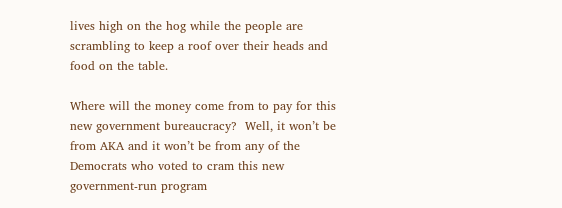lives high on the hog while the people are scrambling to keep a roof over their heads and food on the table.

Where will the money come from to pay for this new government bureaucracy?  Well, it won’t be from AKA and it won’t be from any of the Democrats who voted to cram this new government-run program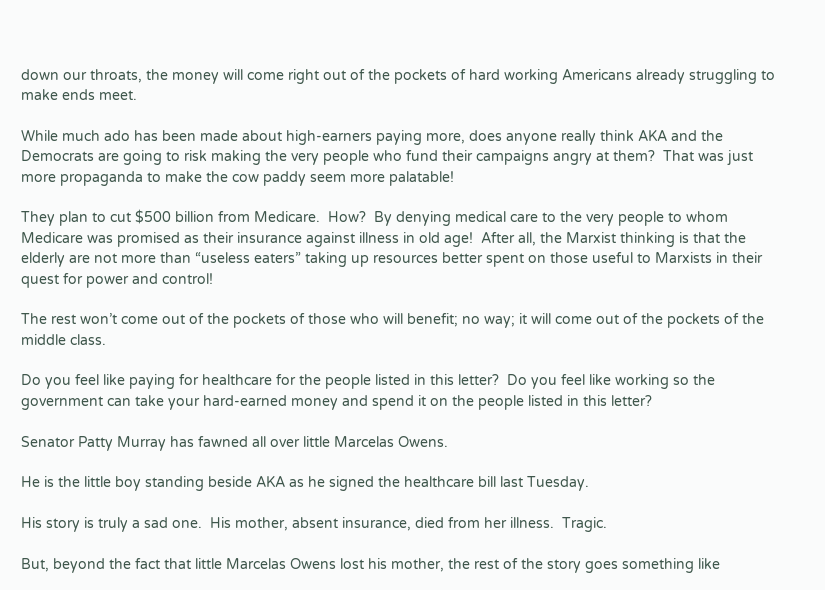down our throats, the money will come right out of the pockets of hard working Americans already struggling to make ends meet.

While much ado has been made about high-earners paying more, does anyone really think AKA and the Democrats are going to risk making the very people who fund their campaigns angry at them?  That was just more propaganda to make the cow paddy seem more palatable!

They plan to cut $500 billion from Medicare.  How?  By denying medical care to the very people to whom Medicare was promised as their insurance against illness in old age!  After all, the Marxist thinking is that the elderly are not more than “useless eaters” taking up resources better spent on those useful to Marxists in their quest for power and control!

The rest won’t come out of the pockets of those who will benefit; no way; it will come out of the pockets of the middle class.

Do you feel like paying for healthcare for the people listed in this letter?  Do you feel like working so the government can take your hard-earned money and spend it on the people listed in this letter?

Senator Patty Murray has fawned all over little Marcelas Owens.

He is the little boy standing beside AKA as he signed the healthcare bill last Tuesday.

His story is truly a sad one.  His mother, absent insurance, died from her illness.  Tragic.

But, beyond the fact that little Marcelas Owens lost his mother, the rest of the story goes something like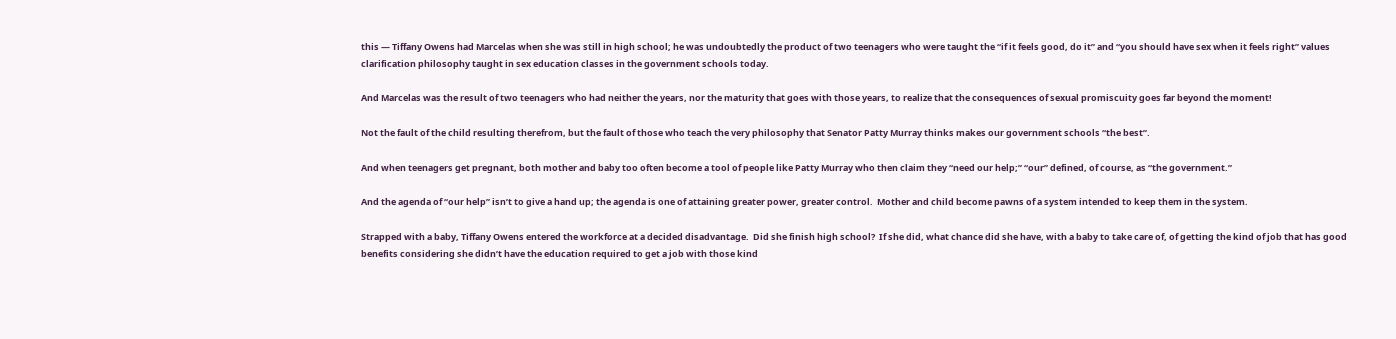this — Tiffany Owens had Marcelas when she was still in high school; he was undoubtedly the product of two teenagers who were taught the “if it feels good, do it” and “you should have sex when it feels right” values clarification philosophy taught in sex education classes in the government schools today.

And Marcelas was the result of two teenagers who had neither the years, nor the maturity that goes with those years, to realize that the consequences of sexual promiscuity goes far beyond the moment!

Not the fault of the child resulting therefrom, but the fault of those who teach the very philosophy that Senator Patty Murray thinks makes our government schools “the best”.

And when teenagers get pregnant, both mother and baby too often become a tool of people like Patty Murray who then claim they “need our help;” “our” defined, of course, as “the government.”

And the agenda of “our help” isn’t to give a hand up; the agenda is one of attaining greater power, greater control.  Mother and child become pawns of a system intended to keep them in the system.

Strapped with a baby, Tiffany Owens entered the workforce at a decided disadvantage.  Did she finish high school?  If she did, what chance did she have, with a baby to take care of, of getting the kind of job that has good benefits considering she didn’t have the education required to get a job with those kind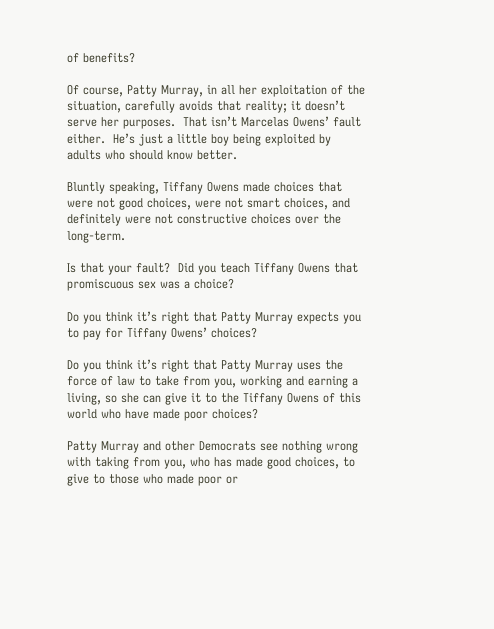of benefits?

Of course, Patty Murray, in all her exploitation of the situation, carefully avoids that reality; it doesn’t serve her purposes.  That isn’t Marcelas Owens’ fault either.  He’s just a little boy being exploited by adults who should know better.

Bluntly speaking, Tiffany Owens made choices that were not good choices, were not smart choices, and definitely were not constructive choices over the long-term.

Is that your fault?  Did you teach Tiffany Owens that promiscuous sex was a choice?

Do you think it’s right that Patty Murray expects you to pay for Tiffany Owens’ choices?

Do you think it’s right that Patty Murray uses the force of law to take from you, working and earning a living, so she can give it to the Tiffany Owens of this world who have made poor choices?

Patty Murray and other Democrats see nothing wrong with taking from you, who has made good choices, to give to those who made poor or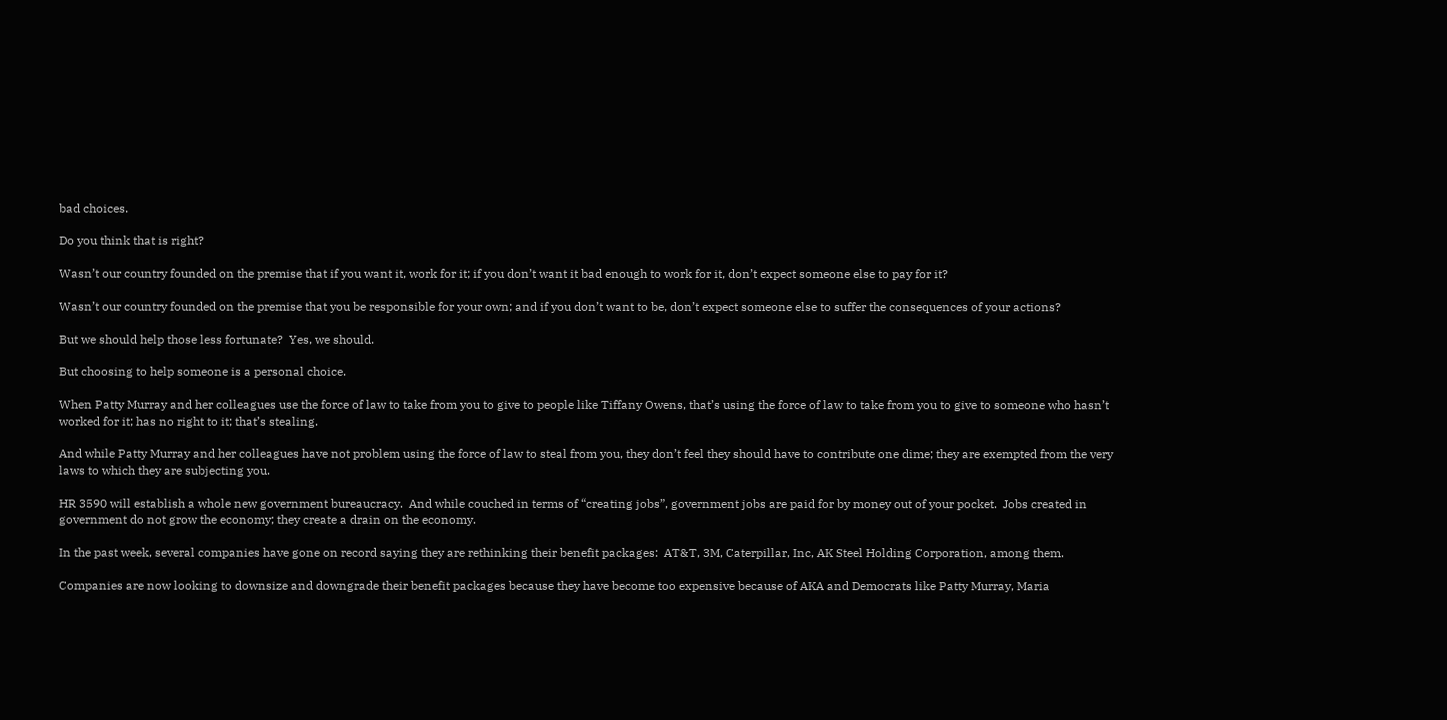bad choices.

Do you think that is right?

Wasn’t our country founded on the premise that if you want it, work for it; if you don’t want it bad enough to work for it, don’t expect someone else to pay for it?

Wasn’t our country founded on the premise that you be responsible for your own; and if you don’t want to be, don’t expect someone else to suffer the consequences of your actions?

But we should help those less fortunate?  Yes, we should.

But choosing to help someone is a personal choice.

When Patty Murray and her colleagues use the force of law to take from you to give to people like Tiffany Owens, that’s using the force of law to take from you to give to someone who hasn’t worked for it; has no right to it; that’s stealing.

And while Patty Murray and her colleagues have not problem using the force of law to steal from you, they don’t feel they should have to contribute one dime; they are exempted from the very laws to which they are subjecting you.

HR 3590 will establish a whole new government bureaucracy.  And while couched in terms of “creating jobs”, government jobs are paid for by money out of your pocket.  Jobs created in government do not grow the economy; they create a drain on the economy.

In the past week, several companies have gone on record saying they are rethinking their benefit packages:  AT&T, 3M, Caterpillar, Inc, AK Steel Holding Corporation, among them.

Companies are now looking to downsize and downgrade their benefit packages because they have become too expensive because of AKA and Democrats like Patty Murray, Maria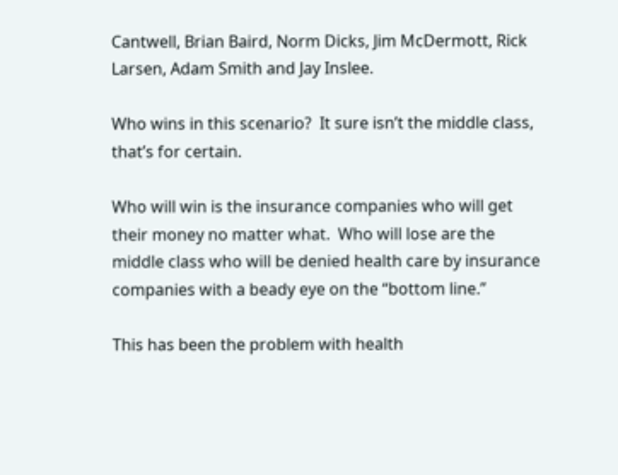Cantwell, Brian Baird, Norm Dicks, Jim McDermott, Rick Larsen, Adam Smith and Jay Inslee.

Who wins in this scenario?  It sure isn’t the middle class, that’s for certain.

Who will win is the insurance companies who will get their money no matter what.  Who will lose are the middle class who will be denied health care by insurance companies with a beady eye on the “bottom line.”

This has been the problem with health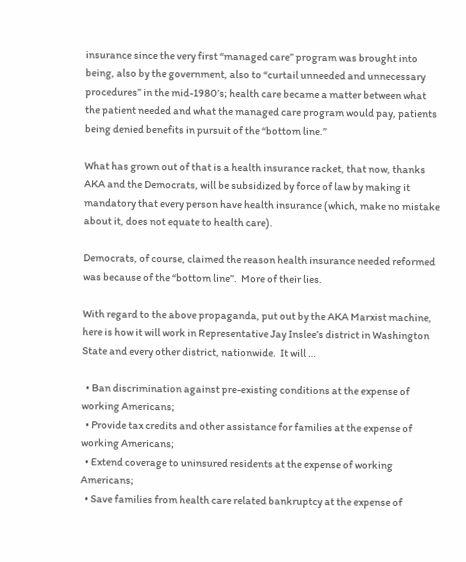insurance since the very first “managed care” program was brought into being, also by the government, also to “curtail unneeded and unnecessary procedures” in the mid-1980’s; health care became a matter between what the patient needed and what the managed care program would pay, patients being denied benefits in pursuit of the “bottom line.”

What has grown out of that is a health insurance racket, that now, thanks AKA and the Democrats, will be subsidized by force of law by making it mandatory that every person have health insurance (which, make no mistake about it, does not equate to health care).

Democrats, of course, claimed the reason health insurance needed reformed was because of the “bottom line”.  More of their lies.

With regard to the above propaganda, put out by the AKA Marxist machine, here is how it will work in Representative Jay Inslee’s district in Washington State and every other district, nationwide.  It will …

  • Ban discrimination against pre-existing conditions at the expense of working Americans;
  • Provide tax credits and other assistance for families at the expense of working Americans;
  • Extend coverage to uninsured residents at the expense of working Americans;
  • Save families from health care related bankruptcy at the expense of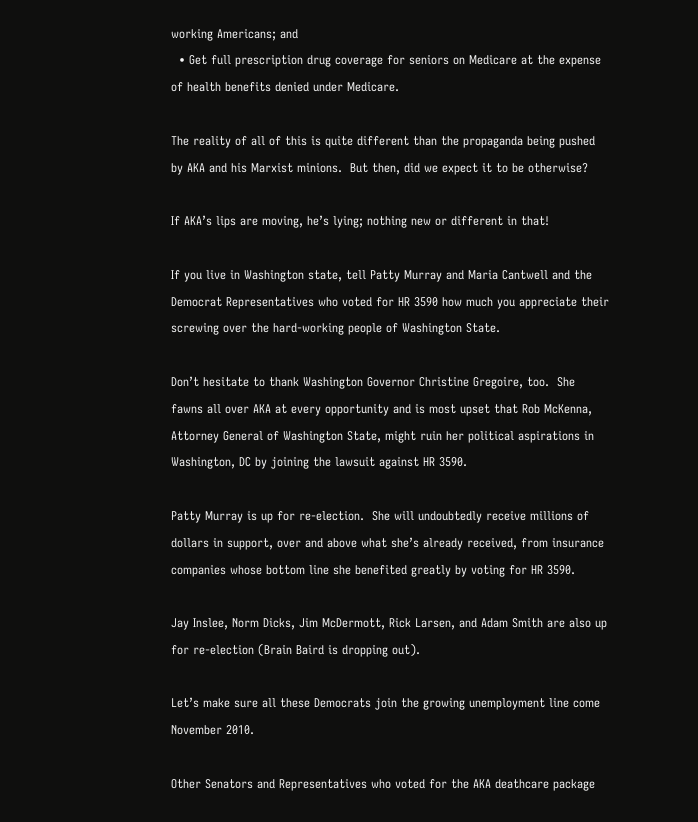working Americans; and
  • Get full prescription drug coverage for seniors on Medicare at the expense of health benefits denied under Medicare.

The reality of all of this is quite different than the propaganda being pushed by AKA and his Marxist minions.  But then, did we expect it to be otherwise?

If AKA’s lips are moving, he’s lying; nothing new or different in that!

If you live in Washington state, tell Patty Murray and Maria Cantwell and the Democrat Representatives who voted for HR 3590 how much you appreciate their screwing over the hard-working people of Washington State.

Don’t hesitate to thank Washington Governor Christine Gregoire, too.  She fawns all over AKA at every opportunity and is most upset that Rob McKenna, Attorney General of Washington State, might ruin her political aspirations in Washington, DC by joining the lawsuit against HR 3590.

Patty Murray is up for re-election.  She will undoubtedly receive millions of dollars in support, over and above what she’s already received, from insurance companies whose bottom line she benefited greatly by voting for HR 3590.

Jay Inslee, Norm Dicks, Jim McDermott, Rick Larsen, and Adam Smith are also up for re-election (Brain Baird is dropping out).

Let’s make sure all these Democrats join the growing unemployment line come November 2010.

Other Senators and Representatives who voted for the AKA deathcare package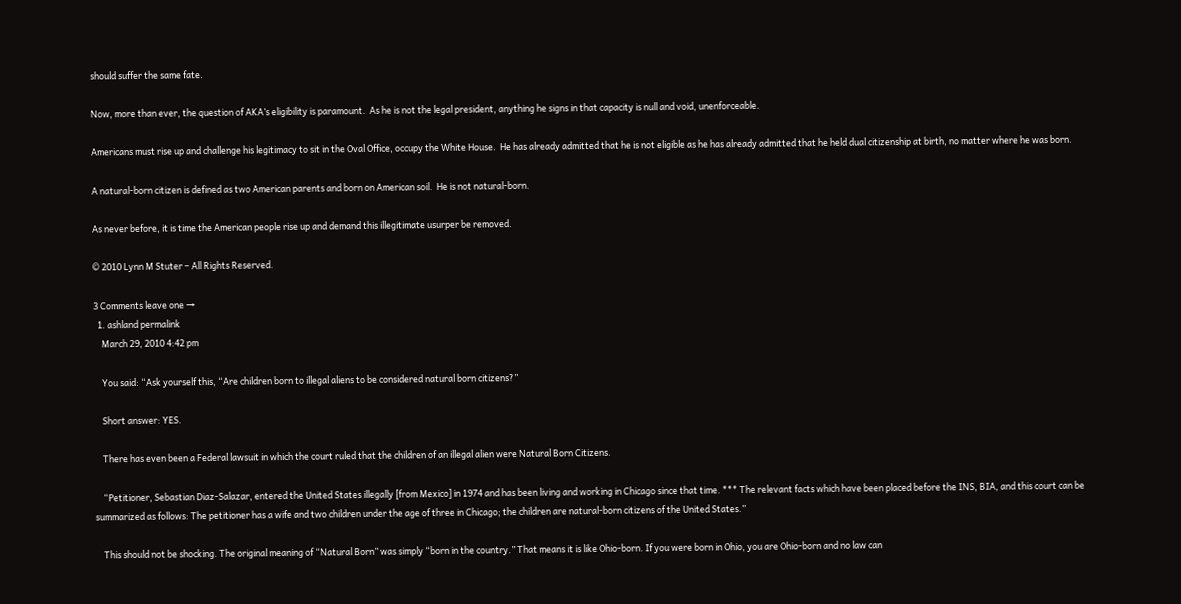should suffer the same fate.

Now, more than ever, the question of AKA’s eligibility is paramount.  As he is not the legal president, anything he signs in that capacity is null and void, unenforceable.

Americans must rise up and challenge his legitimacy to sit in the Oval Office, occupy the White House.  He has already admitted that he is not eligible as he has already admitted that he held dual citizenship at birth, no matter where he was born.

A natural-born citizen is defined as two American parents and born on American soil.  He is not natural-born.

As never before, it is time the American people rise up and demand this illegitimate usurper be removed.

© 2010 Lynn M Stuter – All Rights Reserved.

3 Comments leave one →
  1. ashland permalink
    March 29, 2010 4:42 pm

    You said: “Ask yourself this, “Are children born to illegal aliens to be considered natural born citizens?”

    Short answer: YES.

    There has even been a Federal lawsuit in which the court ruled that the children of an illegal alien were Natural Born Citizens.

    “Petitioner, Sebastian Diaz-Salazar, entered the United States illegally [from Mexico] in 1974 and has been living and working in Chicago since that time. *** The relevant facts which have been placed before the INS, BIA, and this court can be summarized as follows: The petitioner has a wife and two children under the age of three in Chicago; the children are natural-born citizens of the United States.”

    This should not be shocking. The original meaning of “Natural Born” was simply “born in the country.” That means it is like Ohio-born. If you were born in Ohio, you are Ohio-born and no law can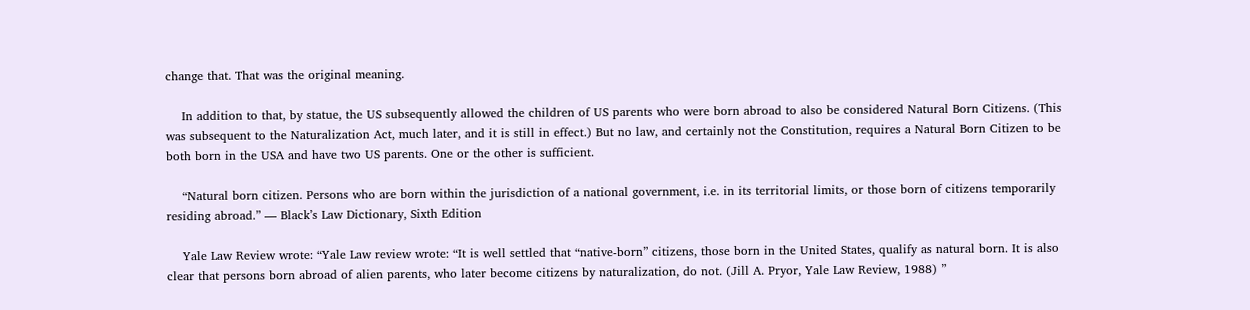change that. That was the original meaning.

    In addition to that, by statue, the US subsequently allowed the children of US parents who were born abroad to also be considered Natural Born Citizens. (This was subsequent to the Naturalization Act, much later, and it is still in effect.) But no law, and certainly not the Constitution, requires a Natural Born Citizen to be both born in the USA and have two US parents. One or the other is sufficient.

    “Natural born citizen. Persons who are born within the jurisdiction of a national government, i.e. in its territorial limits, or those born of citizens temporarily residing abroad.” — Black’s Law Dictionary, Sixth Edition

    Yale Law Review wrote: “Yale Law review wrote: “It is well settled that “native-born” citizens, those born in the United States, qualify as natural born. It is also clear that persons born abroad of alien parents, who later become citizens by naturalization, do not. (Jill A. Pryor, Yale Law Review, 1988) ”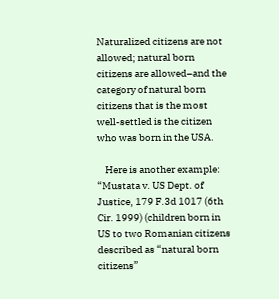Naturalized citizens are not allowed; natural born citizens are allowed–and the category of natural born citizens that is the most well-settled is the citizen who was born in the USA.

    Here is another example: “Mustata v. US Dept. of Justice, 179 F.3d 1017 (6th Cir. 1999) (children born in US to two Romanian citizens described as “natural born citizens”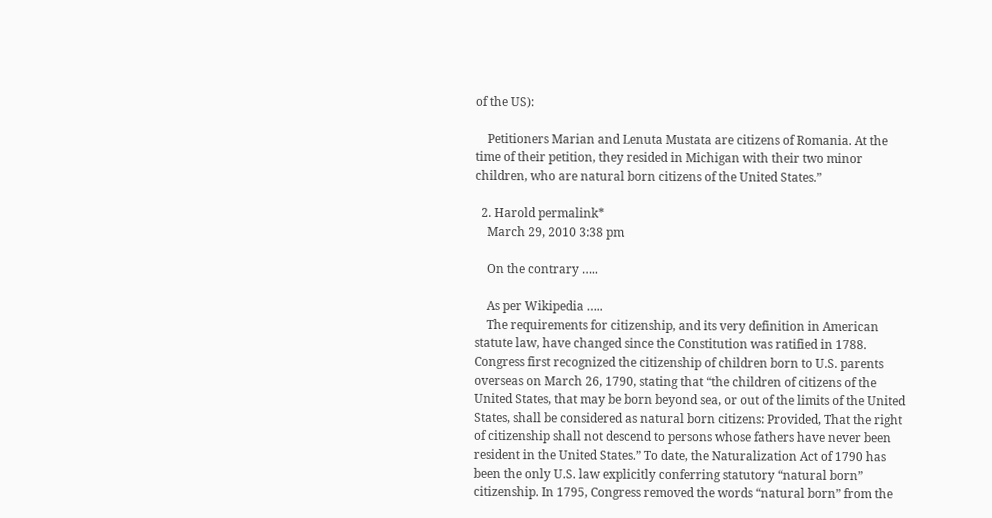of the US):

    Petitioners Marian and Lenuta Mustata are citizens of Romania. At the time of their petition, they resided in Michigan with their two minor children, who are natural born citizens of the United States.”

  2. Harold permalink*
    March 29, 2010 3:38 pm

    On the contrary …..

    As per Wikipedia …..
    The requirements for citizenship, and its very definition in American statute law, have changed since the Constitution was ratified in 1788. Congress first recognized the citizenship of children born to U.S. parents overseas on March 26, 1790, stating that “the children of citizens of the United States, that may be born beyond sea, or out of the limits of the United States, shall be considered as natural born citizens: Provided, That the right of citizenship shall not descend to persons whose fathers have never been resident in the United States.” To date, the Naturalization Act of 1790 has been the only U.S. law explicitly conferring statutory “natural born” citizenship. In 1795, Congress removed the words “natural born” from the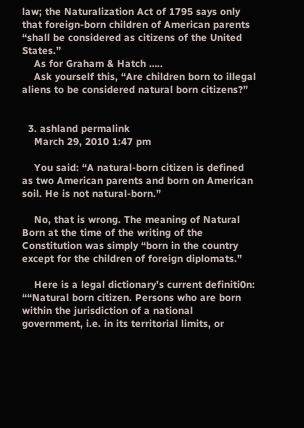law; the Naturalization Act of 1795 says only that foreign-born children of American parents “shall be considered as citizens of the United States.”
    As for Graham & Hatch …..
    Ask yourself this, “Are children born to illegal aliens to be considered natural born citizens?”


  3. ashland permalink
    March 29, 2010 1:47 pm

    You said: “A natural-born citizen is defined as two American parents and born on American soil. He is not natural-born.”

    No, that is wrong. The meaning of Natural Born at the time of the writing of the Constitution was simply “born in the country except for the children of foreign diplomats.”

    Here is a legal dictionary’s current definiti0n: ““Natural born citizen. Persons who are born within the jurisdiction of a national government, i.e. in its territorial limits, or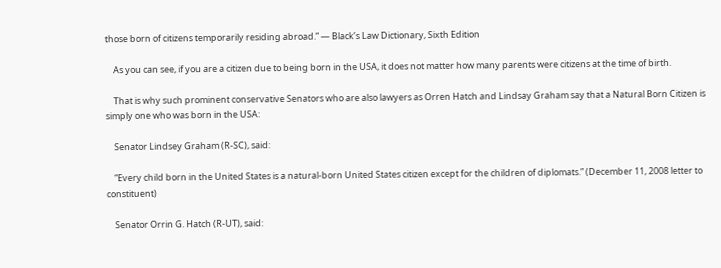those born of citizens temporarily residing abroad.” — Black’s Law Dictionary, Sixth Edition

    As you can see, if you are a citizen due to being born in the USA, it does not matter how many parents were citizens at the time of birth.

    That is why such prominent conservative Senators who are also lawyers as Orren Hatch and Lindsay Graham say that a Natural Born Citizen is simply one who was born in the USA:

    Senator Lindsey Graham (R-SC), said:

    “Every child born in the United States is a natural-born United States citizen except for the children of diplomats.” (December 11, 2008 letter to constituent)

    Senator Orrin G. Hatch (R-UT), said: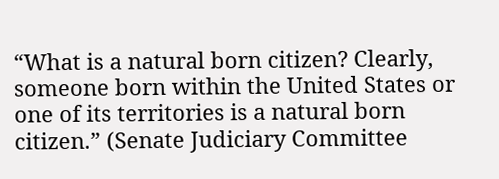“What is a natural born citizen? Clearly, someone born within the United States or one of its territories is a natural born citizen.” (Senate Judiciary Committee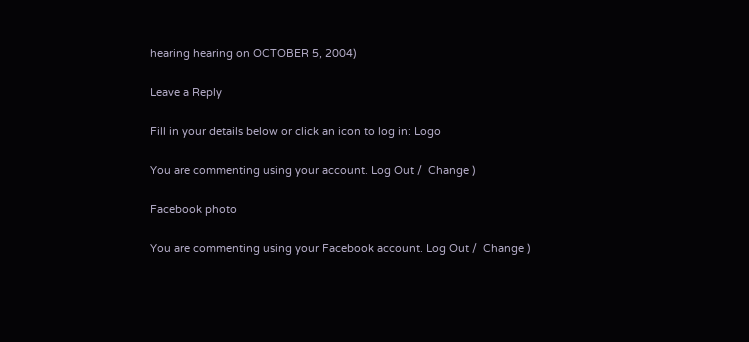hearing hearing on OCTOBER 5, 2004)

Leave a Reply

Fill in your details below or click an icon to log in: Logo

You are commenting using your account. Log Out /  Change )

Facebook photo

You are commenting using your Facebook account. Log Out /  Change )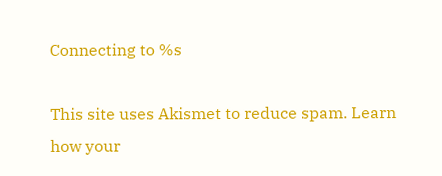Connecting to %s

This site uses Akismet to reduce spam. Learn how your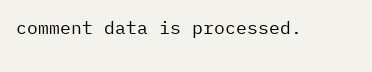comment data is processed.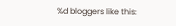%d bloggers like this: